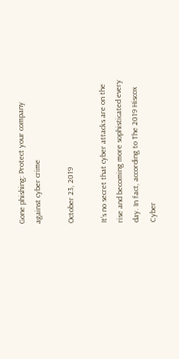Gone phishing: Protect your company against cyber crime

October 23, 2019

It’s no secret that cyber attacks are on the rise and becoming more sophisticated every day. In fact, according to The 2019 Hiscox Cyber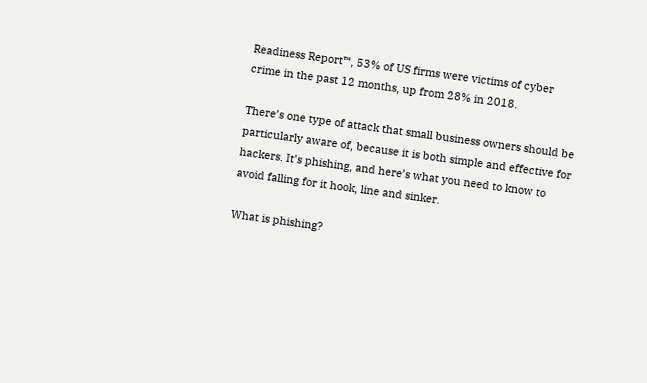Readiness Report™, 53% of US firms were victims of cyber crime in the past 12 months, up from 28% in 2018.

There’s one type of attack that small business owners should be particularly aware of, because it is both simple and effective for hackers. It’s phishing, and here’s what you need to know to avoid falling for it hook, line and sinker.

What is phishing?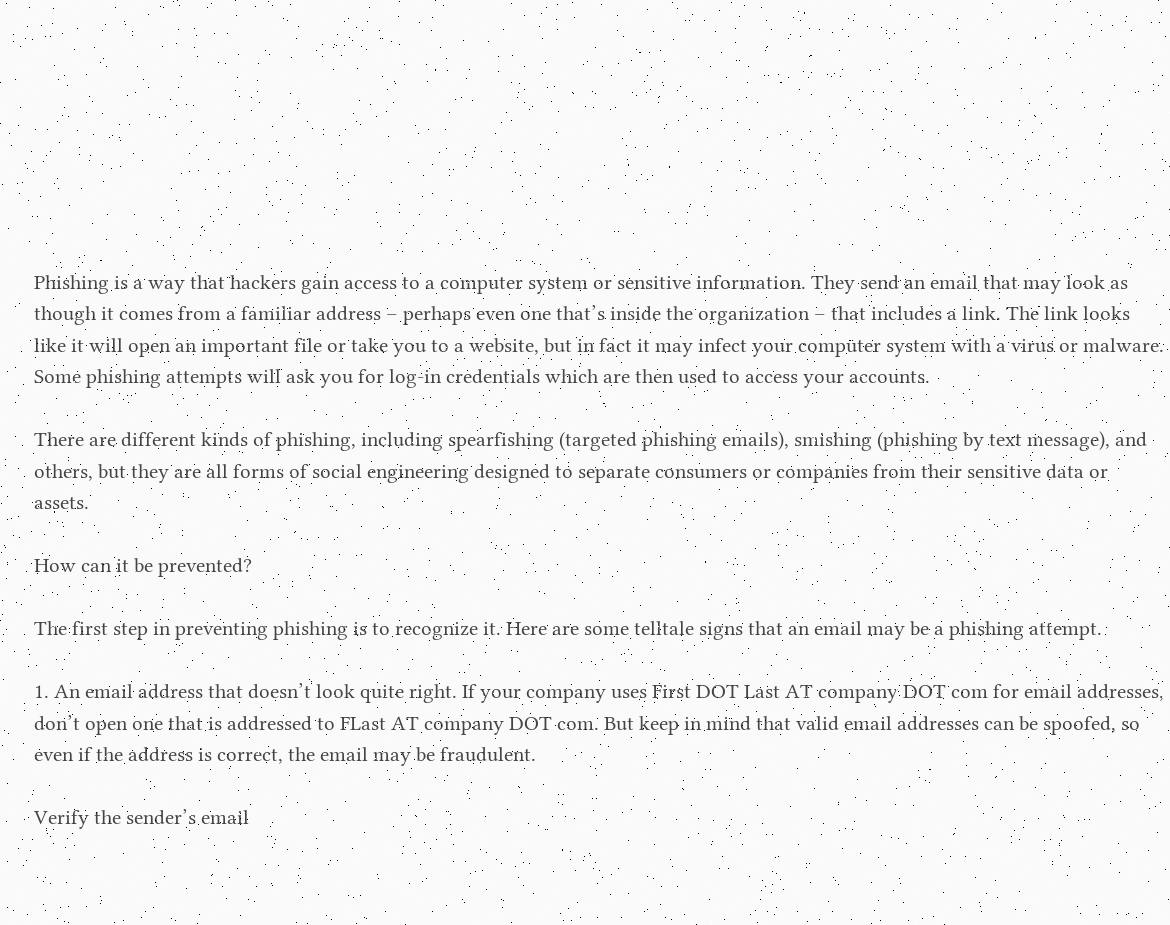Phishing is a way that hackers gain access to a computer system or sensitive information. They send an email that may look as though it comes from a familiar address – perhaps even one that’s inside the organization – that includes a link. The link looks like it will open an important file or take you to a website, but in fact it may infect your computer system with a virus or malware. Some phishing attempts will ask you for log-in credentials which are then used to access your accounts.

There are different kinds of phishing, including spearfishing (targeted phishing emails), smishing (phishing by text message), and others, but they are all forms of social engineering designed to separate consumers or companies from their sensitive data or assets.

How can it be prevented?

The first step in preventing phishing is to recognize it. Here are some telltale signs that an email may be a phishing attempt.

1. An email address that doesn’t look quite right. If your company uses First DOT Last AT company DOT com for email addresses, don’t open one that is addressed to FLast AT company DOT com. But keep in mind that valid email addresses can be spoofed, so even if the address is correct, the email may be fraudulent.

Verify the sender’s email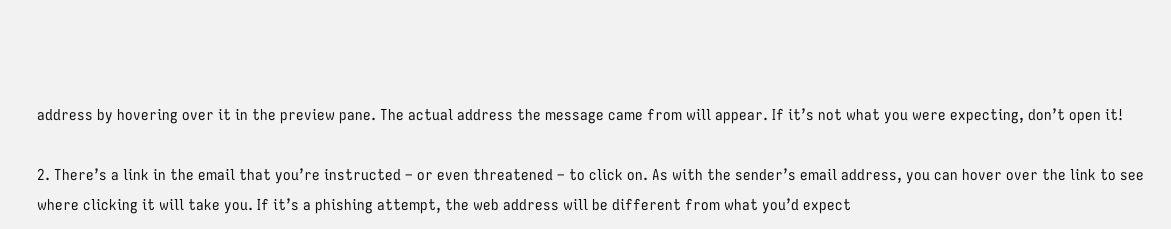address by hovering over it in the preview pane. The actual address the message came from will appear. If it’s not what you were expecting, don’t open it!

2. There’s a link in the email that you’re instructed – or even threatened – to click on. As with the sender’s email address, you can hover over the link to see where clicking it will take you. If it’s a phishing attempt, the web address will be different from what you’d expect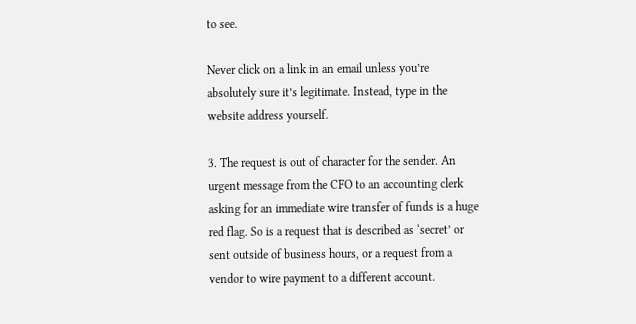to see.

Never click on a link in an email unless you’re absolutely sure it’s legitimate. Instead, type in the website address yourself.

3. The request is out of character for the sender. An urgent message from the CFO to an accounting clerk asking for an immediate wire transfer of funds is a huge red flag. So is a request that is described as ‘secret’ or sent outside of business hours, or a request from a vendor to wire payment to a different account.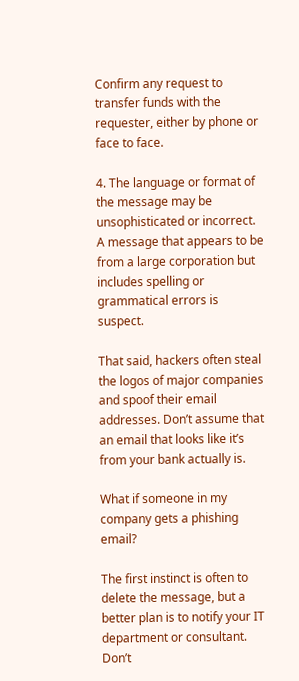Confirm any request to transfer funds with the requester, either by phone or face to face.

4. The language or format of the message may be unsophisticated or incorrect. A message that appears to be from a large corporation but includes spelling or grammatical errors is suspect.

That said, hackers often steal the logos of major companies and spoof their email addresses. Don’t assume that an email that looks like it’s from your bank actually is.

What if someone in my company gets a phishing email?

The first instinct is often to delete the message, but a better plan is to notify your IT department or consultant. Don’t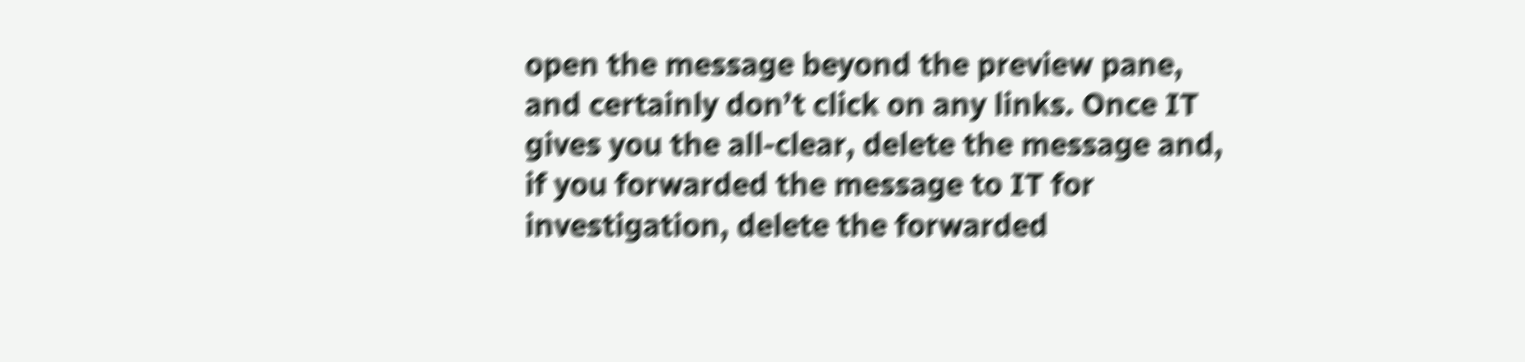open the message beyond the preview pane, and certainly don’t click on any links. Once IT gives you the all-clear, delete the message and, if you forwarded the message to IT for investigation, delete the forwarded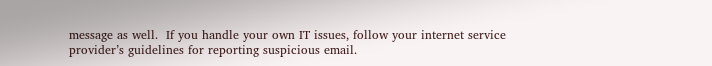message as well.  If you handle your own IT issues, follow your internet service provider’s guidelines for reporting suspicious email.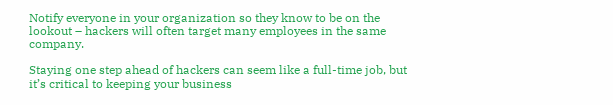Notify everyone in your organization so they know to be on the lookout – hackers will often target many employees in the same company.

Staying one step ahead of hackers can seem like a full-time job, but it’s critical to keeping your business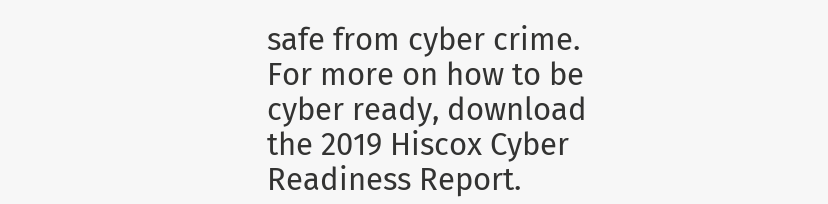safe from cyber crime. For more on how to be cyber ready, download the 2019 Hiscox Cyber Readiness Report.